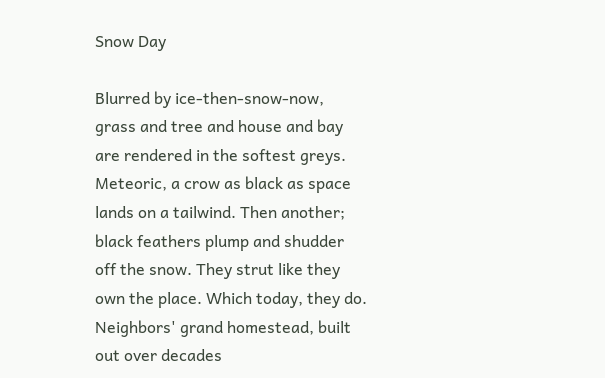Snow Day

Blurred by ice-then-snow-now, grass and tree and house and bay are rendered in the softest greys. Meteoric, a crow as black as space lands on a tailwind. Then another; black feathers plump and shudder off the snow. They strut like they own the place. Which today, they do. Neighbors' grand homestead, built out over decades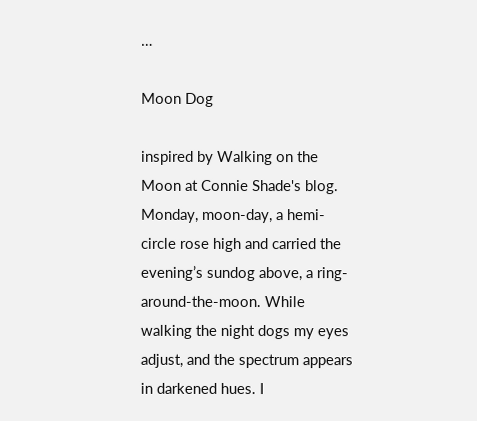…

Moon Dog

inspired by Walking on the Moon at Connie Shade's blog. Monday, moon-day, a hemi-circle rose high and carried the evening’s sundog above, a ring-around-the-moon. While walking the night dogs my eyes adjust, and the spectrum appears in darkened hues. I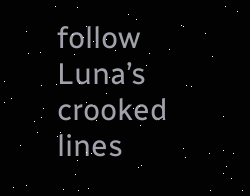follow Luna’s crooked lines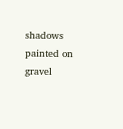shadows painted on gravel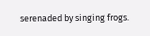serenaded by singing frogs.